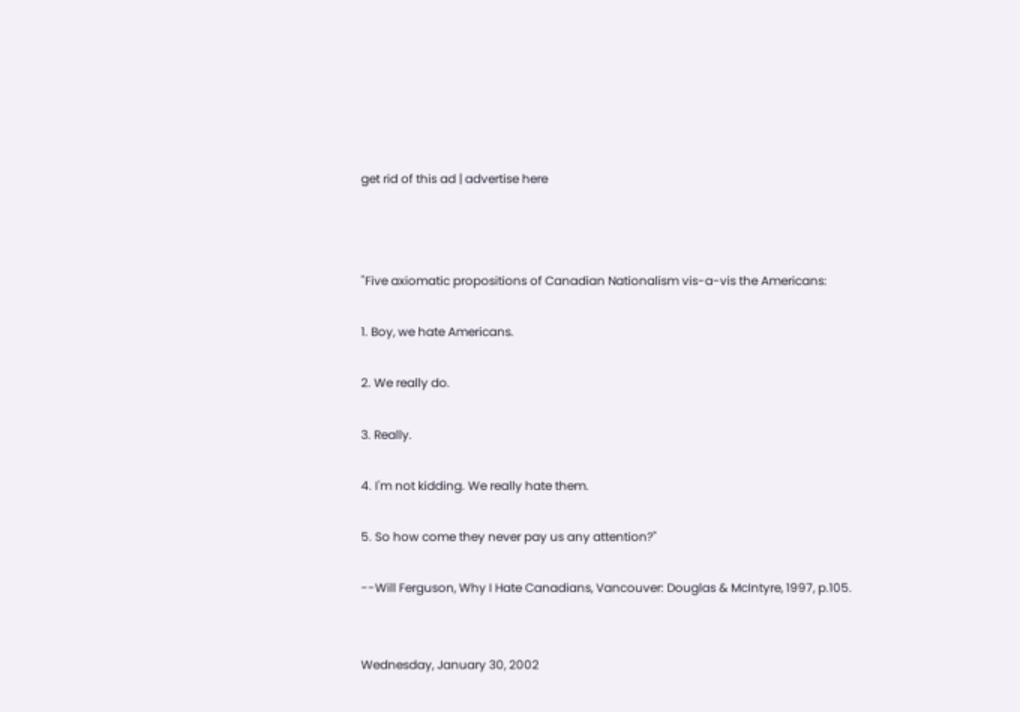get rid of this ad | advertise here



"Five axiomatic propositions of Canadian Nationalism vis-a-vis the Americans:

1. Boy, we hate Americans.

2. We really do.

3. Really.

4. I'm not kidding. We really hate them.

5. So how come they never pay us any attention?"

--Will Ferguson, Why I Hate Canadians, Vancouver: Douglas & McIntyre, 1997, p.105.


Wednesday, January 30, 2002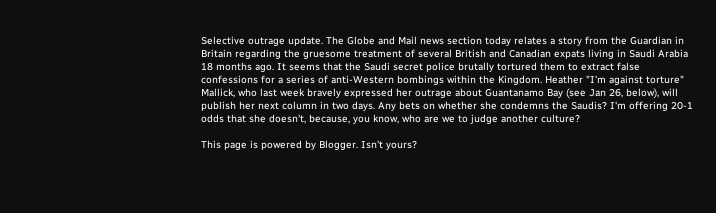Selective outrage update. The Globe and Mail news section today relates a story from the Guardian in Britain regarding the gruesome treatment of several British and Canadian expats living in Saudi Arabia 18 months ago. It seems that the Saudi secret police brutally tortured them to extract false confessions for a series of anti-Western bombings within the Kingdom. Heather "I'm against torture" Mallick, who last week bravely expressed her outrage about Guantanamo Bay (see Jan 26, below), will publish her next column in two days. Any bets on whether she condemns the Saudis? I'm offering 20-1 odds that she doesn't, because, you know, who are we to judge another culture?

This page is powered by Blogger. Isn't yours?